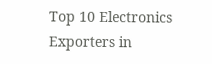Top 10 Electronics Exporters in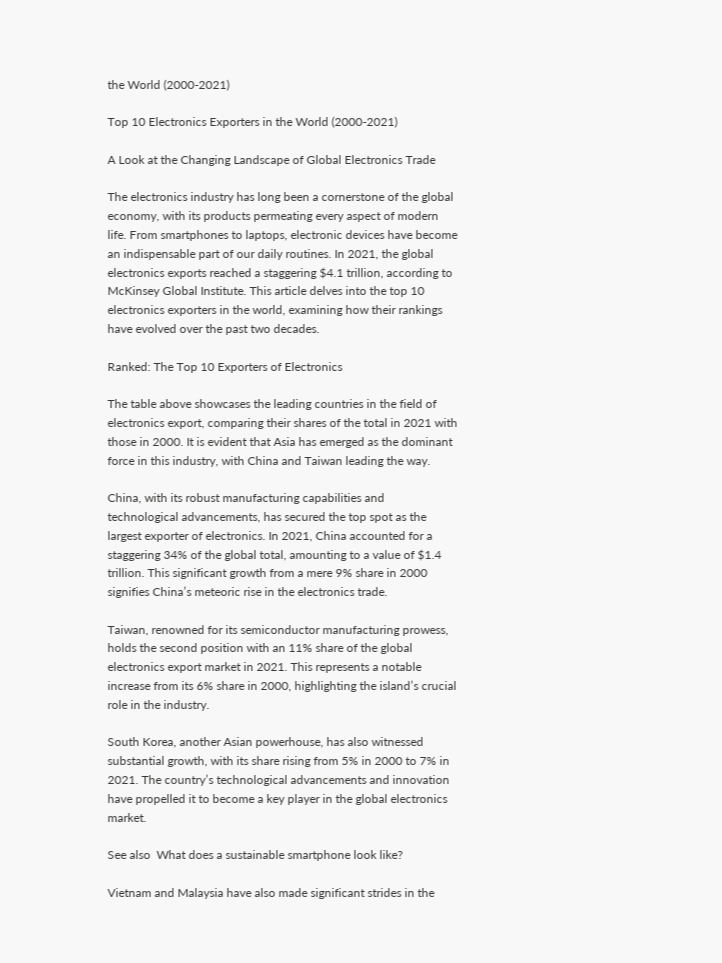the World (2000-2021)

Top 10 Electronics Exporters in the World (2000-2021)

A Look at the Changing Landscape of Global Electronics Trade

The electronics industry has long been a cornerstone of the global economy, with its products permeating every aspect of modern life. From smartphones to laptops, electronic devices have become an indispensable part of our daily routines. In 2021, the global electronics exports reached a staggering $4.1 trillion, according to McKinsey Global Institute. This article delves into the top 10 electronics exporters in the world, examining how their rankings have evolved over the past two decades.

Ranked: The Top 10 Exporters of Electronics

The table above showcases the leading countries in the field of electronics export, comparing their shares of the total in 2021 with those in 2000. It is evident that Asia has emerged as the dominant force in this industry, with China and Taiwan leading the way.

China, with its robust manufacturing capabilities and technological advancements, has secured the top spot as the largest exporter of electronics. In 2021, China accounted for a staggering 34% of the global total, amounting to a value of $1.4 trillion. This significant growth from a mere 9% share in 2000 signifies China’s meteoric rise in the electronics trade.

Taiwan, renowned for its semiconductor manufacturing prowess, holds the second position with an 11% share of the global electronics export market in 2021. This represents a notable increase from its 6% share in 2000, highlighting the island’s crucial role in the industry.

South Korea, another Asian powerhouse, has also witnessed substantial growth, with its share rising from 5% in 2000 to 7% in 2021. The country’s technological advancements and innovation have propelled it to become a key player in the global electronics market.

See also  What does a sustainable smartphone look like?

Vietnam and Malaysia have also made significant strides in the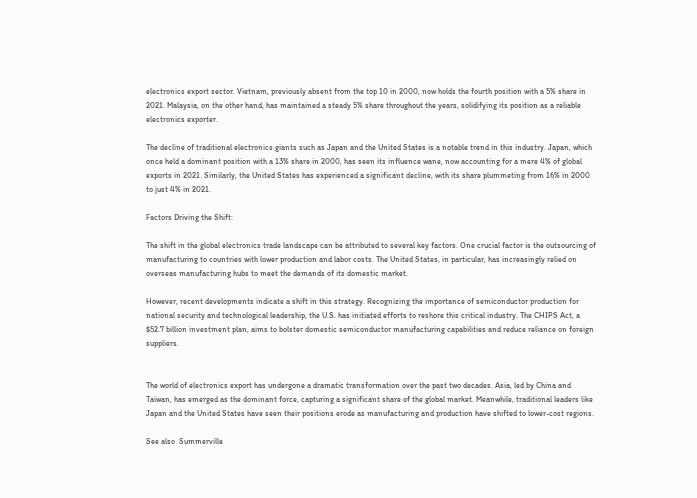electronics export sector. Vietnam, previously absent from the top 10 in 2000, now holds the fourth position with a 5% share in 2021. Malaysia, on the other hand, has maintained a steady 5% share throughout the years, solidifying its position as a reliable electronics exporter.

The decline of traditional electronics giants such as Japan and the United States is a notable trend in this industry. Japan, which once held a dominant position with a 13% share in 2000, has seen its influence wane, now accounting for a mere 4% of global exports in 2021. Similarly, the United States has experienced a significant decline, with its share plummeting from 16% in 2000 to just 4% in 2021.

Factors Driving the Shift:

The shift in the global electronics trade landscape can be attributed to several key factors. One crucial factor is the outsourcing of manufacturing to countries with lower production and labor costs. The United States, in particular, has increasingly relied on overseas manufacturing hubs to meet the demands of its domestic market.

However, recent developments indicate a shift in this strategy. Recognizing the importance of semiconductor production for national security and technological leadership, the U.S. has initiated efforts to reshore this critical industry. The CHIPS Act, a $52.7 billion investment plan, aims to bolster domestic semiconductor manufacturing capabilities and reduce reliance on foreign suppliers.


The world of electronics export has undergone a dramatic transformation over the past two decades. Asia, led by China and Taiwan, has emerged as the dominant force, capturing a significant share of the global market. Meanwhile, traditional leaders like Japan and the United States have seen their positions erode as manufacturing and production have shifted to lower-cost regions.

See also  Summerville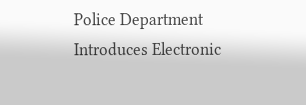Police Department Introduces Electronic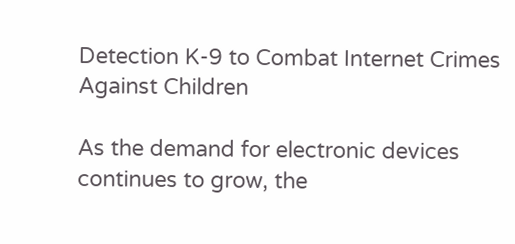Detection K-9 to Combat Internet Crimes Against Children

As the demand for electronic devices continues to grow, the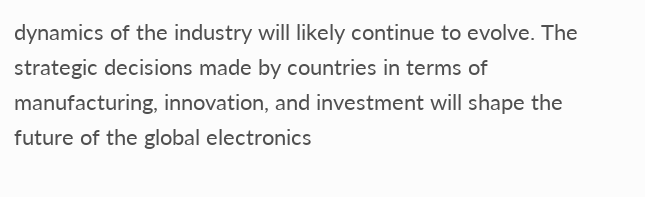dynamics of the industry will likely continue to evolve. The strategic decisions made by countries in terms of manufacturing, innovation, and investment will shape the future of the global electronics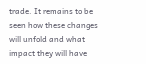trade. It remains to be seen how these changes will unfold and what impact they will have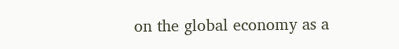on the global economy as a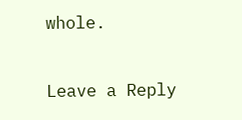whole.

Leave a Reply